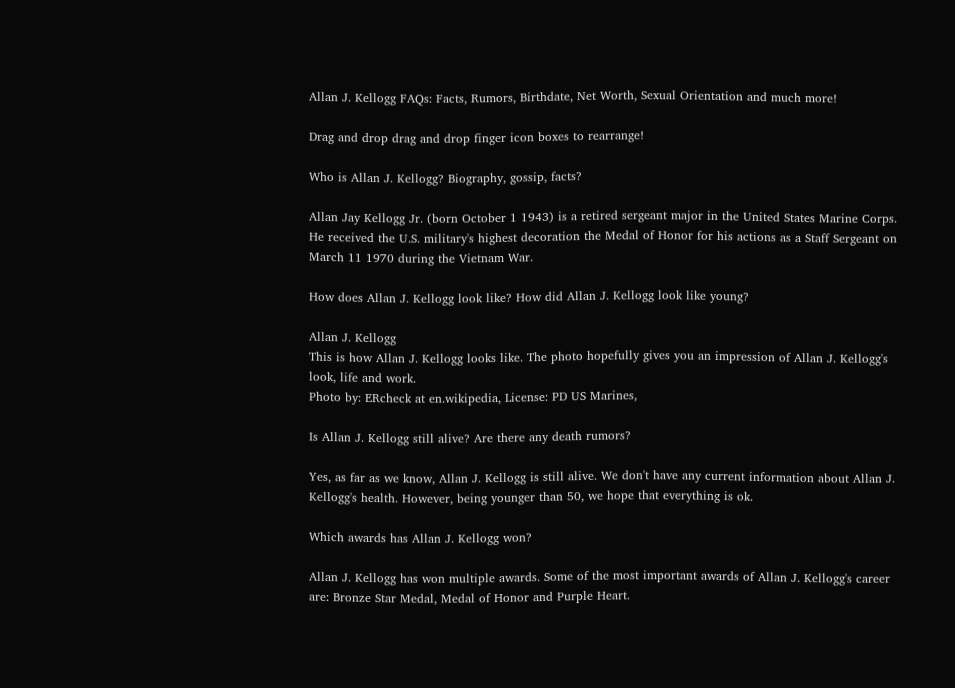Allan J. Kellogg FAQs: Facts, Rumors, Birthdate, Net Worth, Sexual Orientation and much more!

Drag and drop drag and drop finger icon boxes to rearrange!

Who is Allan J. Kellogg? Biography, gossip, facts?

Allan Jay Kellogg Jr. (born October 1 1943) is a retired sergeant major in the United States Marine Corps. He received the U.S. military's highest decoration the Medal of Honor for his actions as a Staff Sergeant on March 11 1970 during the Vietnam War.

How does Allan J. Kellogg look like? How did Allan J. Kellogg look like young?

Allan J. Kellogg
This is how Allan J. Kellogg looks like. The photo hopefully gives you an impression of Allan J. Kellogg's look, life and work.
Photo by: ERcheck at en.wikipedia, License: PD US Marines,

Is Allan J. Kellogg still alive? Are there any death rumors?

Yes, as far as we know, Allan J. Kellogg is still alive. We don't have any current information about Allan J. Kellogg's health. However, being younger than 50, we hope that everything is ok.

Which awards has Allan J. Kellogg won?

Allan J. Kellogg has won multiple awards. Some of the most important awards of Allan J. Kellogg's career are: Bronze Star Medal, Medal of Honor and Purple Heart.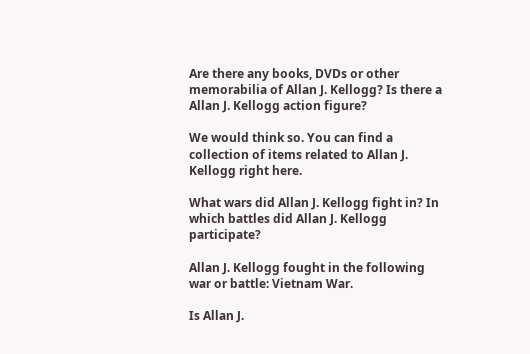Are there any books, DVDs or other memorabilia of Allan J. Kellogg? Is there a Allan J. Kellogg action figure?

We would think so. You can find a collection of items related to Allan J. Kellogg right here.

What wars did Allan J. Kellogg fight in? In which battles did Allan J. Kellogg participate?

Allan J. Kellogg fought in the following war or battle: Vietnam War.

Is Allan J.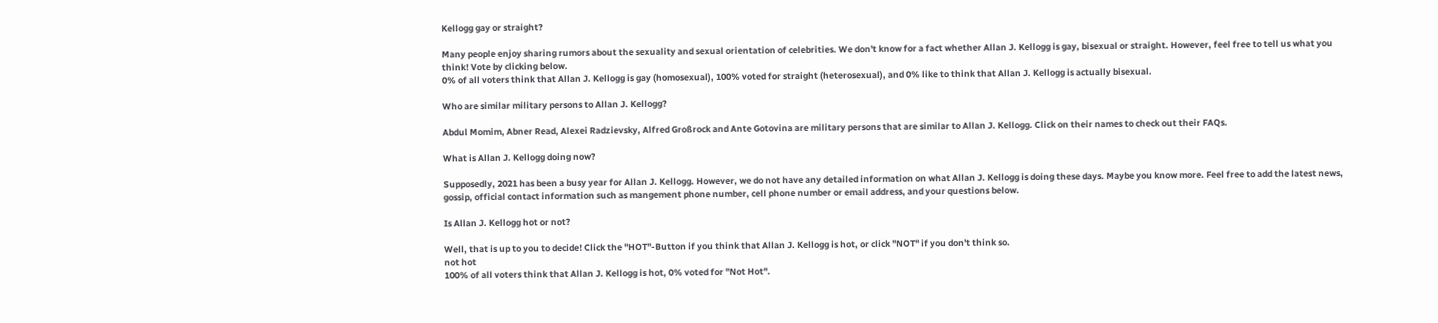Kellogg gay or straight?

Many people enjoy sharing rumors about the sexuality and sexual orientation of celebrities. We don't know for a fact whether Allan J. Kellogg is gay, bisexual or straight. However, feel free to tell us what you think! Vote by clicking below.
0% of all voters think that Allan J. Kellogg is gay (homosexual), 100% voted for straight (heterosexual), and 0% like to think that Allan J. Kellogg is actually bisexual.

Who are similar military persons to Allan J. Kellogg?

Abdul Momim, Abner Read, Alexei Radzievsky, Alfred Großrock and Ante Gotovina are military persons that are similar to Allan J. Kellogg. Click on their names to check out their FAQs.

What is Allan J. Kellogg doing now?

Supposedly, 2021 has been a busy year for Allan J. Kellogg. However, we do not have any detailed information on what Allan J. Kellogg is doing these days. Maybe you know more. Feel free to add the latest news, gossip, official contact information such as mangement phone number, cell phone number or email address, and your questions below.

Is Allan J. Kellogg hot or not?

Well, that is up to you to decide! Click the "HOT"-Button if you think that Allan J. Kellogg is hot, or click "NOT" if you don't think so.
not hot
100% of all voters think that Allan J. Kellogg is hot, 0% voted for "Not Hot".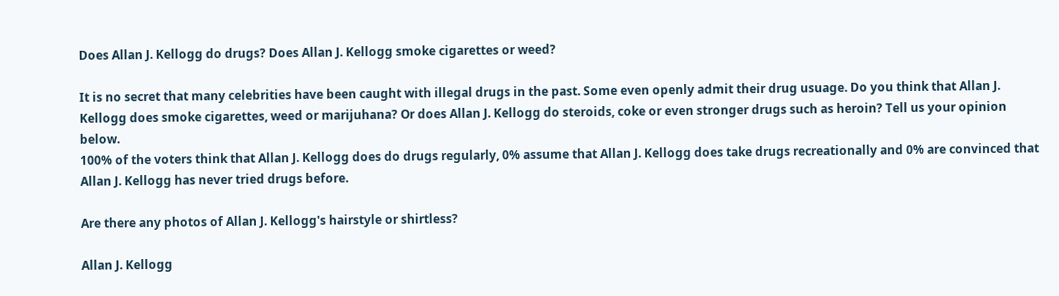Does Allan J. Kellogg do drugs? Does Allan J. Kellogg smoke cigarettes or weed?

It is no secret that many celebrities have been caught with illegal drugs in the past. Some even openly admit their drug usuage. Do you think that Allan J. Kellogg does smoke cigarettes, weed or marijuhana? Or does Allan J. Kellogg do steroids, coke or even stronger drugs such as heroin? Tell us your opinion below.
100% of the voters think that Allan J. Kellogg does do drugs regularly, 0% assume that Allan J. Kellogg does take drugs recreationally and 0% are convinced that Allan J. Kellogg has never tried drugs before.

Are there any photos of Allan J. Kellogg's hairstyle or shirtless?

Allan J. Kellogg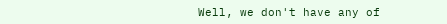Well, we don't have any of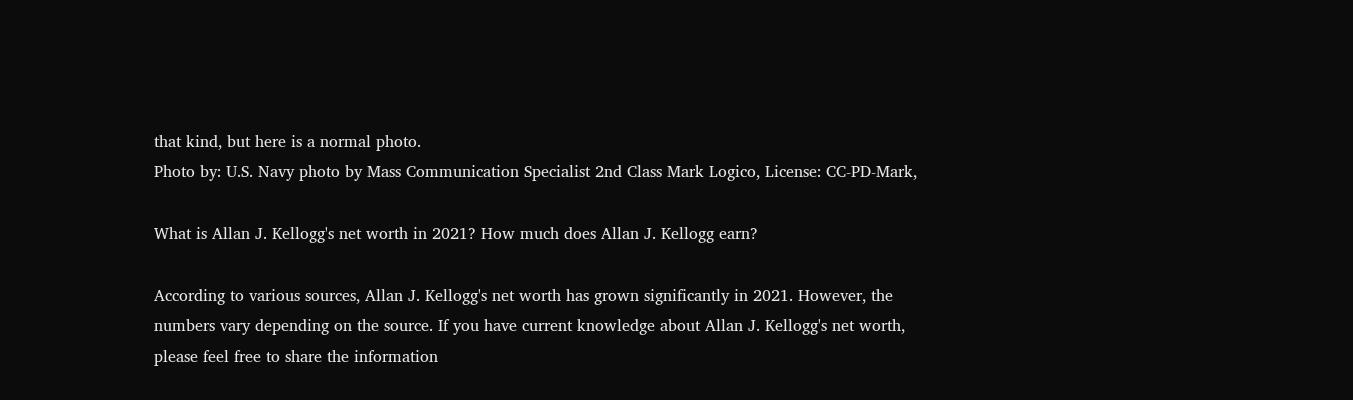that kind, but here is a normal photo.
Photo by: U.S. Navy photo by Mass Communication Specialist 2nd Class Mark Logico, License: CC-PD-Mark,

What is Allan J. Kellogg's net worth in 2021? How much does Allan J. Kellogg earn?

According to various sources, Allan J. Kellogg's net worth has grown significantly in 2021. However, the numbers vary depending on the source. If you have current knowledge about Allan J. Kellogg's net worth, please feel free to share the information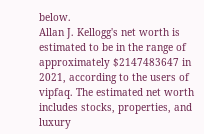below.
Allan J. Kellogg's net worth is estimated to be in the range of approximately $2147483647 in 2021, according to the users of vipfaq. The estimated net worth includes stocks, properties, and luxury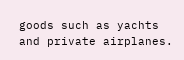goods such as yachts and private airplanes.